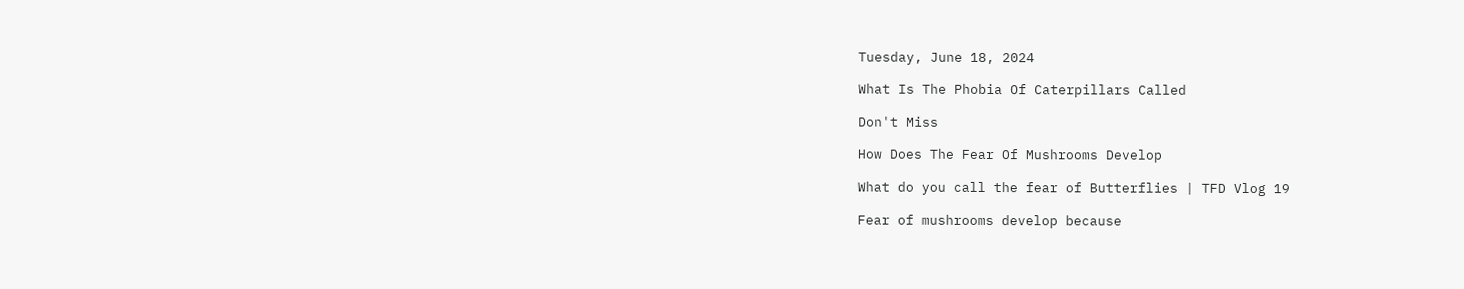Tuesday, June 18, 2024

What Is The Phobia Of Caterpillars Called

Don't Miss

How Does The Fear Of Mushrooms Develop

What do you call the fear of Butterflies | TFD Vlog 19

Fear of mushrooms develop because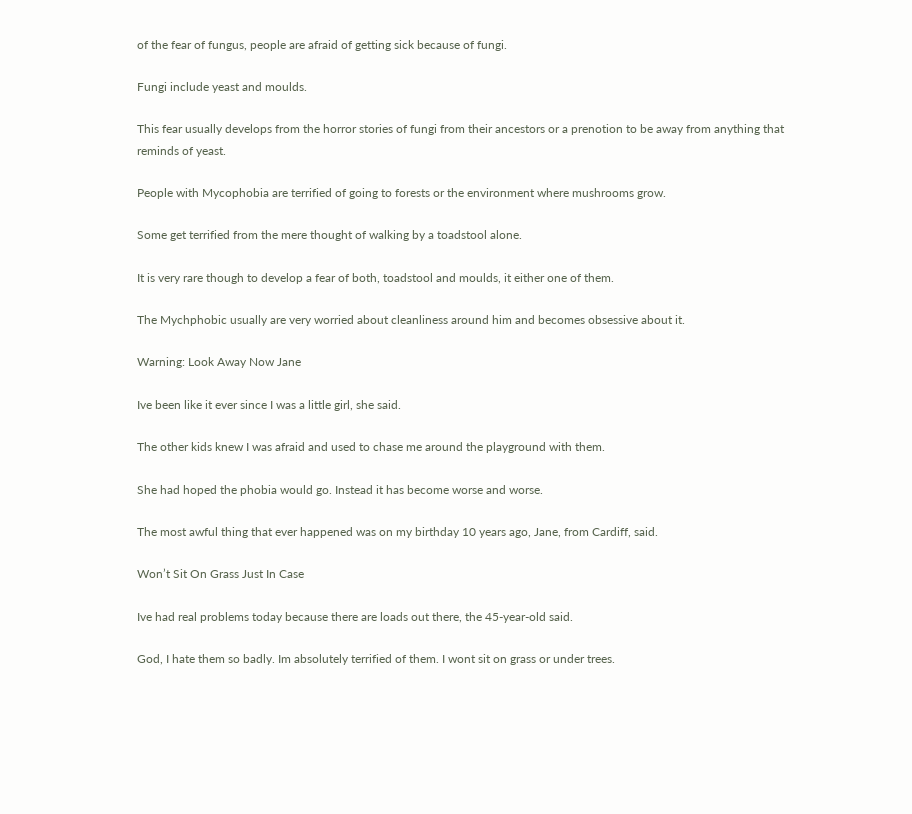of the fear of fungus, people are afraid of getting sick because of fungi.

Fungi include yeast and moulds.

This fear usually develops from the horror stories of fungi from their ancestors or a prenotion to be away from anything that reminds of yeast.

People with Mycophobia are terrified of going to forests or the environment where mushrooms grow.

Some get terrified from the mere thought of walking by a toadstool alone.

It is very rare though to develop a fear of both, toadstool and moulds, it either one of them.

The Mychphobic usually are very worried about cleanliness around him and becomes obsessive about it.

Warning: Look Away Now Jane

Ive been like it ever since I was a little girl, she said.

The other kids knew I was afraid and used to chase me around the playground with them.

She had hoped the phobia would go. Instead it has become worse and worse.

The most awful thing that ever happened was on my birthday 10 years ago, Jane, from Cardiff, said.

Won’t Sit On Grass Just In Case

Ive had real problems today because there are loads out there, the 45-year-old said.

God, I hate them so badly. Im absolutely terrified of them. I wont sit on grass or under trees.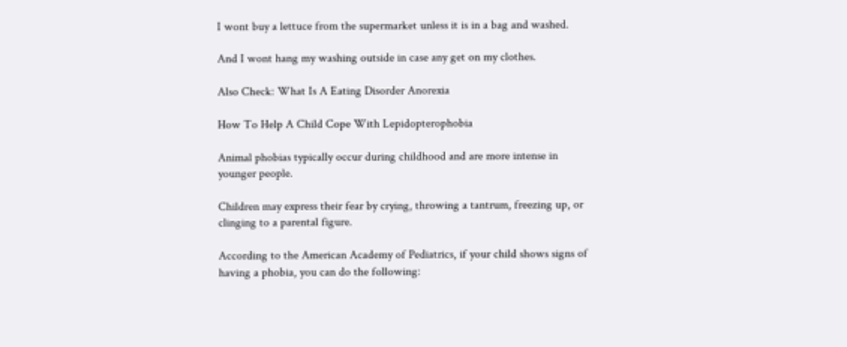I wont buy a lettuce from the supermarket unless it is in a bag and washed.

And I wont hang my washing outside in case any get on my clothes.

Also Check: What Is A Eating Disorder Anorexia

How To Help A Child Cope With Lepidopterophobia

Animal phobias typically occur during childhood and are more intense in younger people.

Children may express their fear by crying, throwing a tantrum, freezing up, or clinging to a parental figure.

According to the American Academy of Pediatrics, if your child shows signs of having a phobia, you can do the following: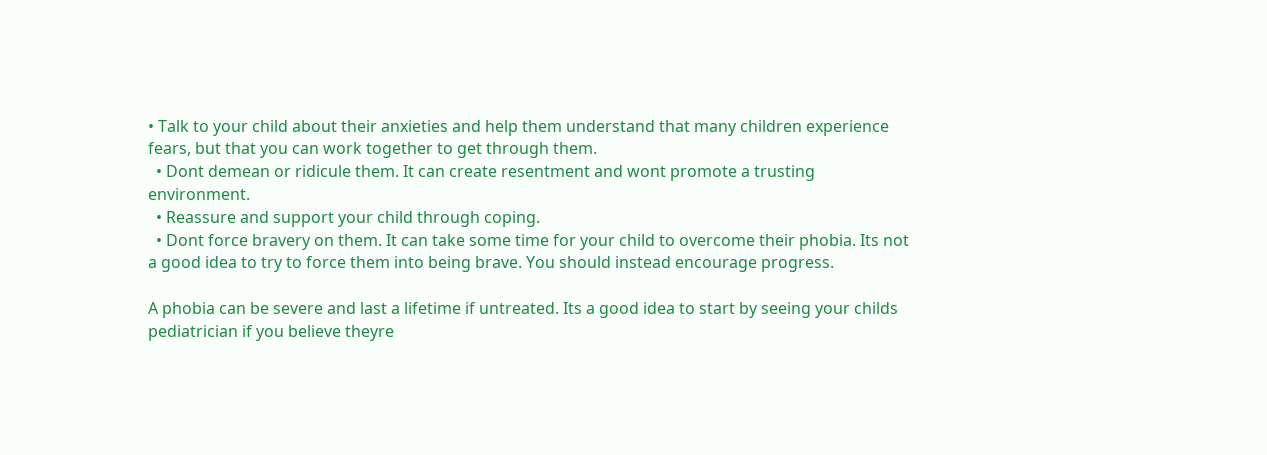• Talk to your child about their anxieties and help them understand that many children experience fears, but that you can work together to get through them.
  • Dont demean or ridicule them. It can create resentment and wont promote a trusting environment.
  • Reassure and support your child through coping.
  • Dont force bravery on them. It can take some time for your child to overcome their phobia. Its not a good idea to try to force them into being brave. You should instead encourage progress.

A phobia can be severe and last a lifetime if untreated. Its a good idea to start by seeing your childs pediatrician if you believe theyre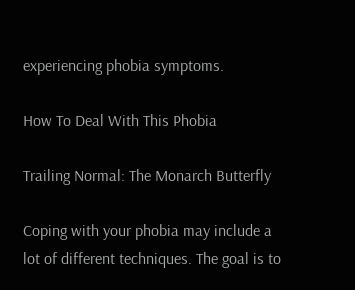experiencing phobia symptoms.

How To Deal With This Phobia

Trailing Normal: The Monarch Butterfly

Coping with your phobia may include a lot of different techniques. The goal is to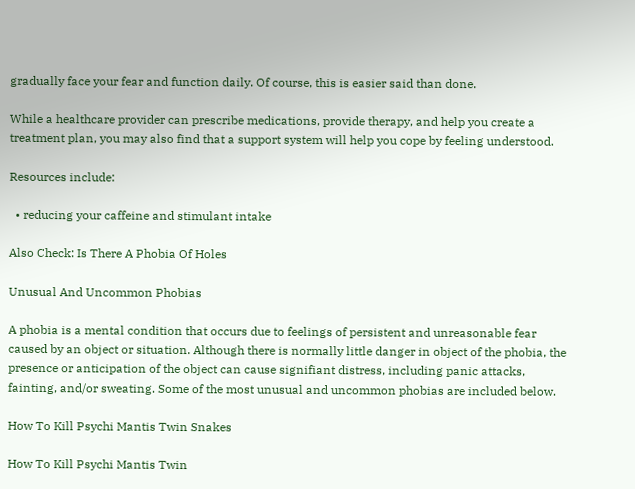gradually face your fear and function daily. Of course, this is easier said than done.

While a healthcare provider can prescribe medications, provide therapy, and help you create a treatment plan, you may also find that a support system will help you cope by feeling understood.

Resources include:

  • reducing your caffeine and stimulant intake

Also Check: Is There A Phobia Of Holes

Unusual And Uncommon Phobias

A phobia is a mental condition that occurs due to feelings of persistent and unreasonable fear caused by an object or situation. Although there is normally little danger in object of the phobia, the presence or anticipation of the object can cause signifiant distress, including panic attacks, fainting, and/or sweating. Some of the most unusual and uncommon phobias are included below.

How To Kill Psychi Mantis Twin Snakes

How To Kill Psychi Mantis Twin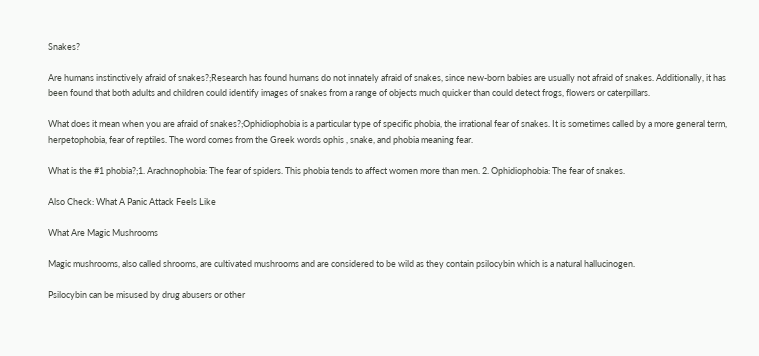Snakes?

Are humans instinctively afraid of snakes?;Research has found humans do not innately afraid of snakes, since new-born babies are usually not afraid of snakes. Additionally, it has been found that both adults and children could identify images of snakes from a range of objects much quicker than could detect frogs, flowers or caterpillars.

What does it mean when you are afraid of snakes?;Ophidiophobia is a particular type of specific phobia, the irrational fear of snakes. It is sometimes called by a more general term, herpetophobia, fear of reptiles. The word comes from the Greek words ophis , snake, and phobia meaning fear.

What is the #1 phobia?;1. Arachnophobia: The fear of spiders. This phobia tends to affect women more than men. 2. Ophidiophobia: The fear of snakes.

Also Check: What A Panic Attack Feels Like

What Are Magic Mushrooms

Magic mushrooms, also called shrooms, are cultivated mushrooms and are considered to be wild as they contain psilocybin which is a natural hallucinogen.

Psilocybin can be misused by drug abusers or other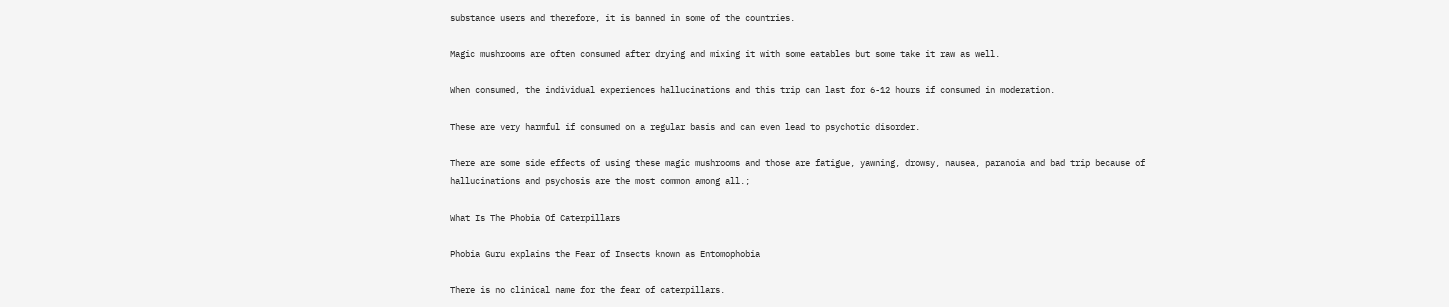substance users and therefore, it is banned in some of the countries.

Magic mushrooms are often consumed after drying and mixing it with some eatables but some take it raw as well.

When consumed, the individual experiences hallucinations and this trip can last for 6-12 hours if consumed in moderation.

These are very harmful if consumed on a regular basis and can even lead to psychotic disorder.

There are some side effects of using these magic mushrooms and those are fatigue, yawning, drowsy, nausea, paranoia and bad trip because of hallucinations and psychosis are the most common among all.;

What Is The Phobia Of Caterpillars

Phobia Guru explains the Fear of Insects known as Entomophobia

There is no clinical name for the fear of caterpillars.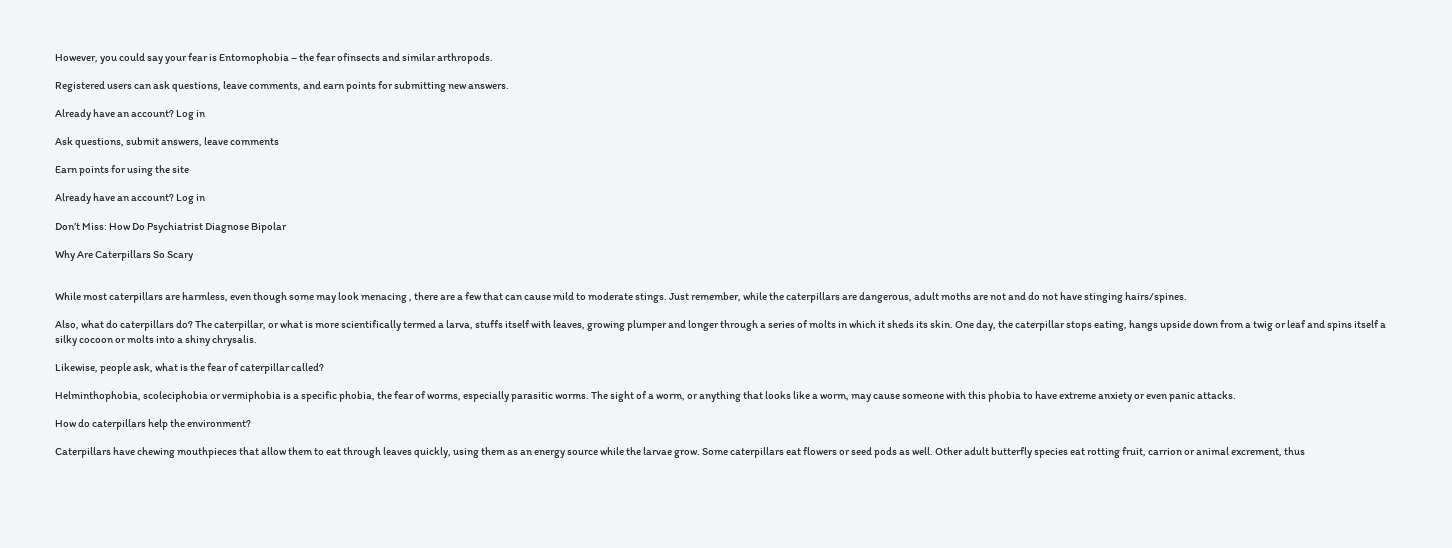However, you could say your fear is Entomophobia – the fear ofinsects and similar arthropods.

Registered users can ask questions, leave comments, and earn points for submitting new answers.

Already have an account? Log in

Ask questions, submit answers, leave comments

Earn points for using the site

Already have an account? Log in

Don’t Miss: How Do Psychiatrist Diagnose Bipolar

Why Are Caterpillars So Scary


While most caterpillars are harmless, even though some may look menacing , there are a few that can cause mild to moderate stings. Just remember, while the caterpillars are dangerous, adult moths are not and do not have stinging hairs/spines.

Also, what do caterpillars do? The caterpillar, or what is more scientifically termed a larva, stuffs itself with leaves, growing plumper and longer through a series of molts in which it sheds its skin. One day, the caterpillar stops eating, hangs upside down from a twig or leaf and spins itself a silky cocoon or molts into a shiny chrysalis.

Likewise, people ask, what is the fear of caterpillar called?

Helminthophobia, scoleciphobia or vermiphobia is a specific phobia, the fear of worms, especially parasitic worms. The sight of a worm, or anything that looks like a worm, may cause someone with this phobia to have extreme anxiety or even panic attacks.

How do caterpillars help the environment?

Caterpillars have chewing mouthpieces that allow them to eat through leaves quickly, using them as an energy source while the larvae grow. Some caterpillars eat flowers or seed pods as well. Other adult butterfly species eat rotting fruit, carrion or animal excrement, thus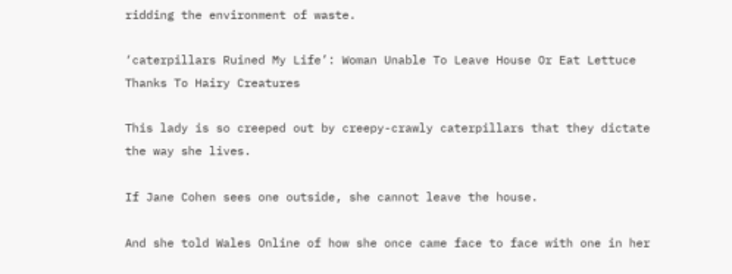ridding the environment of waste.

‘caterpillars Ruined My Life’: Woman Unable To Leave House Or Eat Lettuce Thanks To Hairy Creatures

This lady is so creeped out by creepy-crawly caterpillars that they dictate the way she lives.

If Jane Cohen sees one outside, she cannot leave the house.

And she told Wales Online of how she once came face to face with one in her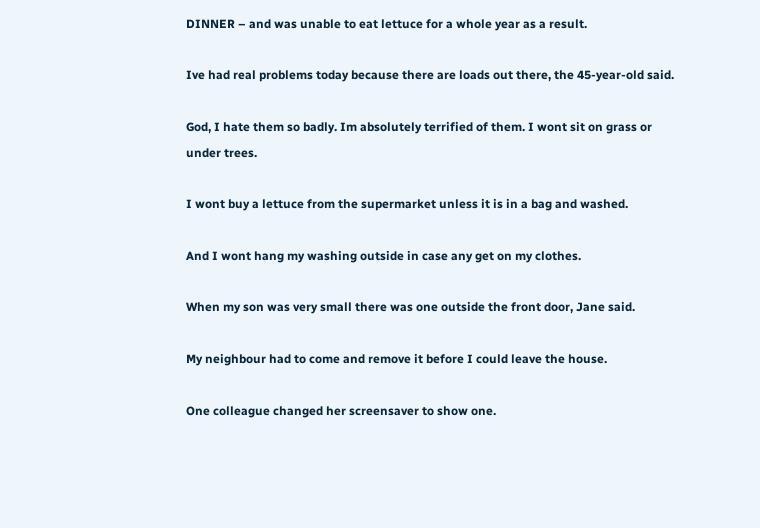DINNER – and was unable to eat lettuce for a whole year as a result.

Ive had real problems today because there are loads out there, the 45-year-old said.

God, I hate them so badly. Im absolutely terrified of them. I wont sit on grass or under trees.

I wont buy a lettuce from the supermarket unless it is in a bag and washed.

And I wont hang my washing outside in case any get on my clothes.

When my son was very small there was one outside the front door, Jane said.

My neighbour had to come and remove it before I could leave the house.

One colleague changed her screensaver to show one.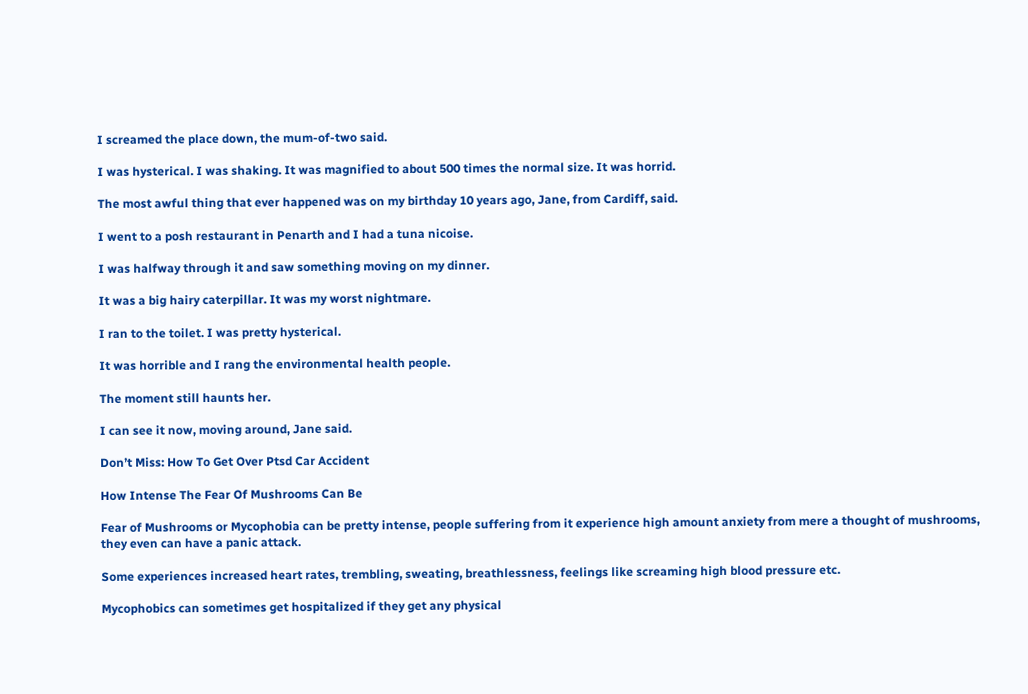I screamed the place down, the mum-of-two said.

I was hysterical. I was shaking. It was magnified to about 500 times the normal size. It was horrid.

The most awful thing that ever happened was on my birthday 10 years ago, Jane, from Cardiff, said.

I went to a posh restaurant in Penarth and I had a tuna nicoise.

I was halfway through it and saw something moving on my dinner.

It was a big hairy caterpillar. It was my worst nightmare.

I ran to the toilet. I was pretty hysterical.

It was horrible and I rang the environmental health people.

The moment still haunts her.

I can see it now, moving around, Jane said.

Don’t Miss: How To Get Over Ptsd Car Accident

How Intense The Fear Of Mushrooms Can Be

Fear of Mushrooms or Mycophobia can be pretty intense, people suffering from it experience high amount anxiety from mere a thought of mushrooms, they even can have a panic attack.

Some experiences increased heart rates, trembling, sweating, breathlessness, feelings like screaming high blood pressure etc.

Mycophobics can sometimes get hospitalized if they get any physical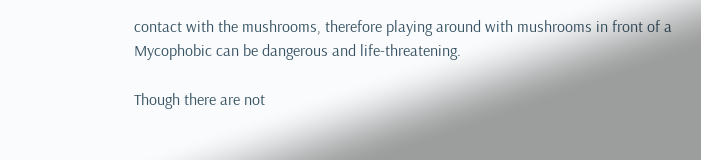contact with the mushrooms, therefore playing around with mushrooms in front of a Mycophobic can be dangerous and life-threatening.

Though there are not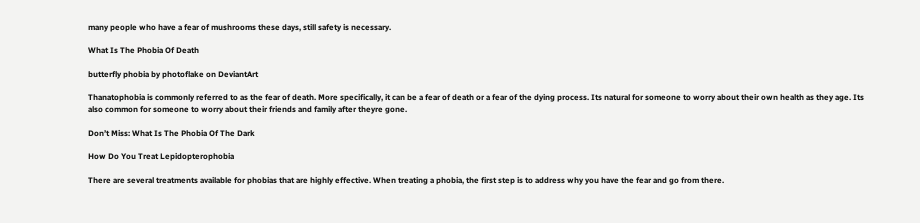many people who have a fear of mushrooms these days, still safety is necessary.

What Is The Phobia Of Death

butterfly phobia by photoflake on DeviantArt

Thanatophobia is commonly referred to as the fear of death. More specifically, it can be a fear of death or a fear of the dying process. Its natural for someone to worry about their own health as they age. Its also common for someone to worry about their friends and family after theyre gone.

Don’t Miss: What Is The Phobia Of The Dark

How Do You Treat Lepidopterophobia

There are several treatments available for phobias that are highly effective. When treating a phobia, the first step is to address why you have the fear and go from there.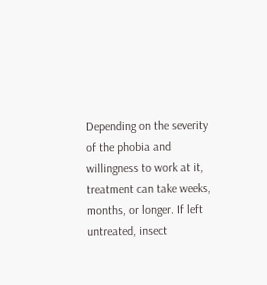Depending on the severity of the phobia and willingness to work at it, treatment can take weeks, months, or longer. If left untreated, insect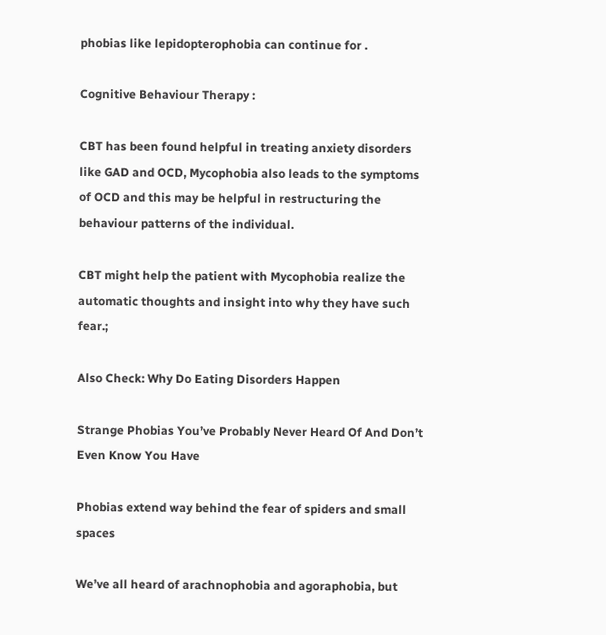phobias like lepidopterophobia can continue for .

Cognitive Behaviour Therapy :

CBT has been found helpful in treating anxiety disorders like GAD and OCD, Mycophobia also leads to the symptoms of OCD and this may be helpful in restructuring the behaviour patterns of the individual.

CBT might help the patient with Mycophobia realize the automatic thoughts and insight into why they have such fear.;

Also Check: Why Do Eating Disorders Happen

Strange Phobias You’ve Probably Never Heard Of And Don’t Even Know You Have

Phobias extend way behind the fear of spiders and small spaces

We’ve all heard of arachnophobia and agoraphobia, but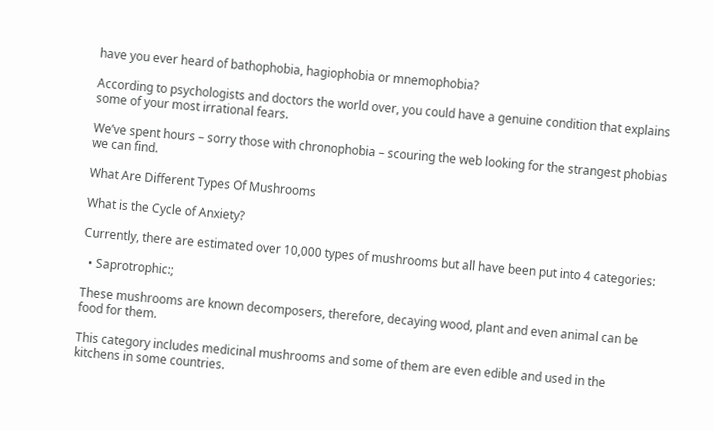have you ever heard of bathophobia, hagiophobia or mnemophobia?

According to psychologists and doctors the world over, you could have a genuine condition that explains some of your most irrational fears.

We’ve spent hours – sorry those with chronophobia – scouring the web looking for the strangest phobias we can find.

What Are Different Types Of Mushrooms

What is the Cycle of Anxiety?

Currently, there are estimated over 10,000 types of mushrooms but all have been put into 4 categories:

  • Saprotrophic:;

These mushrooms are known decomposers, therefore, decaying wood, plant and even animal can be food for them.

This category includes medicinal mushrooms and some of them are even edible and used in the kitchens in some countries.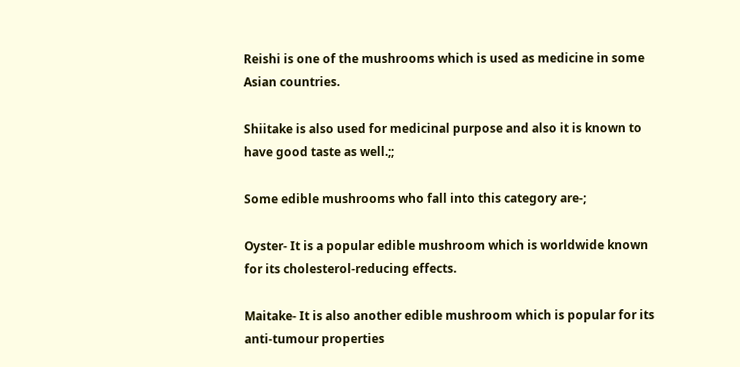Reishi is one of the mushrooms which is used as medicine in some Asian countries.

Shiitake is also used for medicinal purpose and also it is known to have good taste as well.;;

Some edible mushrooms who fall into this category are-;

Oyster- It is a popular edible mushroom which is worldwide known for its cholesterol-reducing effects.

Maitake- It is also another edible mushroom which is popular for its anti-tumour properties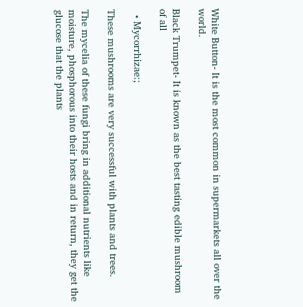White Button- It is the most common in supermarkets all over the world.

Black Trumpet- It is known as the best tasting edible mushroom of all

  • Mycorrhizae:;

These mushrooms are very successful with plants and trees.

The mycelia of these fungi bring in additional nutrients like moisture, phosphorous into their hosts and in return, they get the glucose that the plants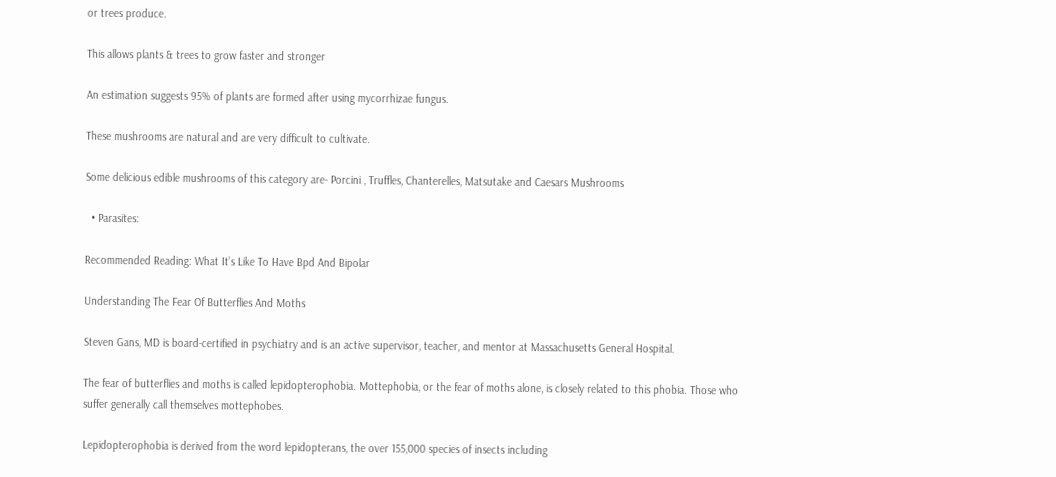or trees produce.

This allows plants & trees to grow faster and stronger

An estimation suggests 95% of plants are formed after using mycorrhizae fungus.

These mushrooms are natural and are very difficult to cultivate.

Some delicious edible mushrooms of this category are- Porcini , Truffles, Chanterelles, Matsutake and Caesars Mushrooms

  • Parasites:

Recommended Reading: What It’s Like To Have Bpd And Bipolar

Understanding The Fear Of Butterflies And Moths

Steven Gans, MD is board-certified in psychiatry and is an active supervisor, teacher, and mentor at Massachusetts General Hospital.

The fear of butterflies and moths is called lepidopterophobia. Mottephobia, or the fear of moths alone, is closely related to this phobia. Those who suffer generally call themselves mottephobes.

Lepidopterophobia is derived from the word lepidopterans, the over 155,000 species of insects including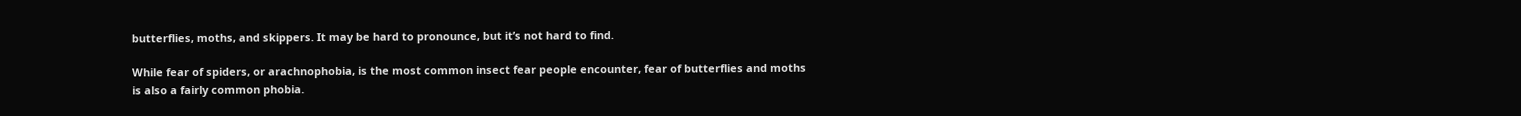butterflies, moths, and skippers. It may be hard to pronounce, but it’s not hard to find.

While fear of spiders, or arachnophobia, is the most common insect fear people encounter, fear of butterflies and moths is also a fairly common phobia.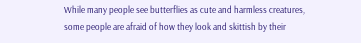While many people see butterflies as cute and harmless creatures, some people are afraid of how they look and skittish by their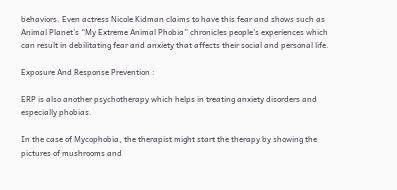behaviors. Even actress Nicole Kidman claims to have this fear and shows such as Animal Planet’s “My Extreme Animal Phobia” chronicles people’s experiences which can result in debilitating fear and anxiety that affects their social and personal life.

Exposure And Response Prevention :

ERP is also another psychotherapy which helps in treating anxiety disorders and especially phobias.

In the case of Mycophobia, the therapist might start the therapy by showing the pictures of mushrooms and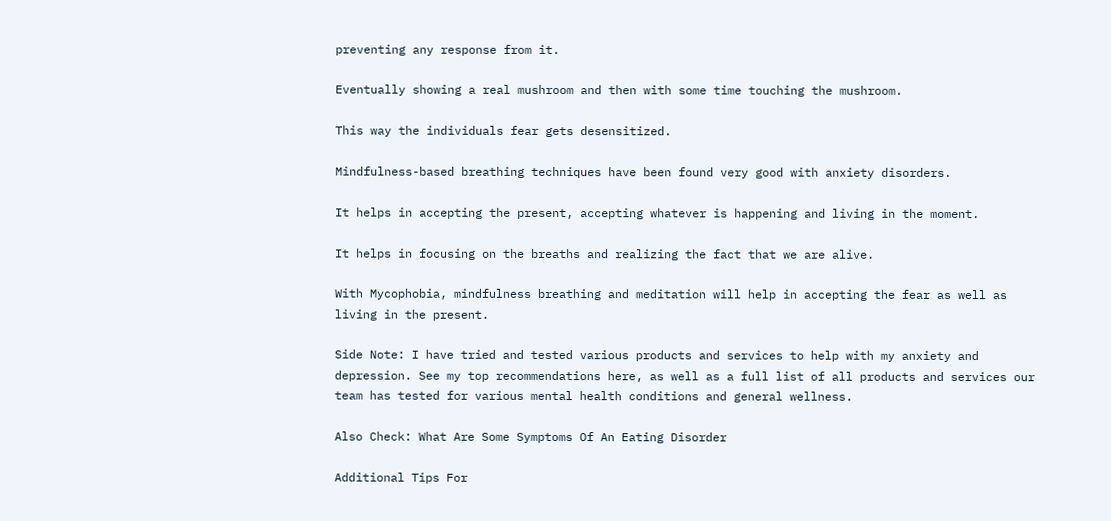preventing any response from it.

Eventually showing a real mushroom and then with some time touching the mushroom.

This way the individuals fear gets desensitized.

Mindfulness-based breathing techniques have been found very good with anxiety disorders.

It helps in accepting the present, accepting whatever is happening and living in the moment.

It helps in focusing on the breaths and realizing the fact that we are alive.

With Mycophobia, mindfulness breathing and meditation will help in accepting the fear as well as living in the present.

Side Note: I have tried and tested various products and services to help with my anxiety and depression. See my top recommendations here, as well as a full list of all products and services our team has tested for various mental health conditions and general wellness.

Also Check: What Are Some Symptoms Of An Eating Disorder

Additional Tips For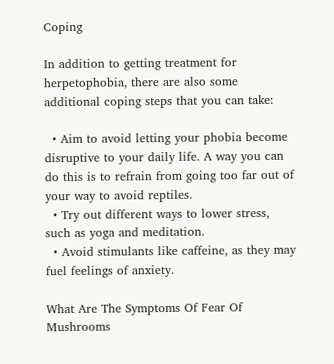Coping

In addition to getting treatment for herpetophobia, there are also some additional coping steps that you can take:

  • Aim to avoid letting your phobia become disruptive to your daily life. A way you can do this is to refrain from going too far out of your way to avoid reptiles.
  • Try out different ways to lower stress, such as yoga and meditation.
  • Avoid stimulants like caffeine, as they may fuel feelings of anxiety.

What Are The Symptoms Of Fear Of Mushrooms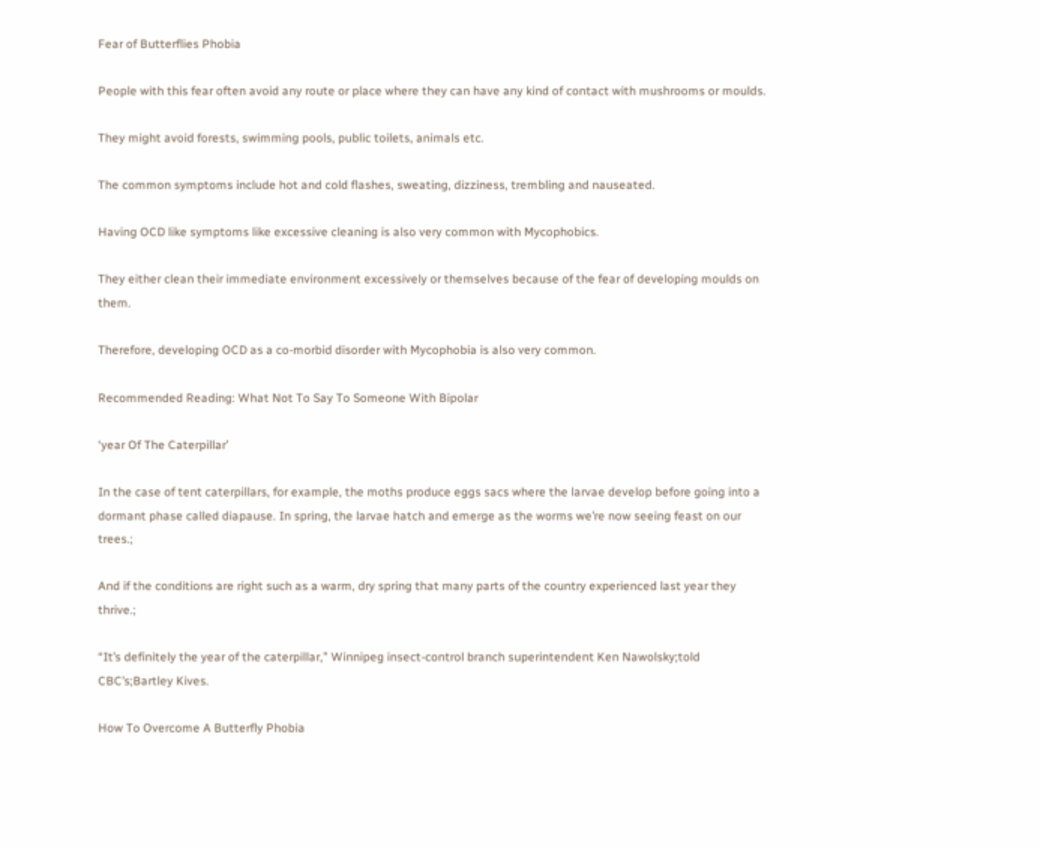Fear of Butterflies Phobia

People with this fear often avoid any route or place where they can have any kind of contact with mushrooms or moulds.

They might avoid forests, swimming pools, public toilets, animals etc.

The common symptoms include hot and cold flashes, sweating, dizziness, trembling and nauseated.

Having OCD like symptoms like excessive cleaning is also very common with Mycophobics.

They either clean their immediate environment excessively or themselves because of the fear of developing moulds on them.

Therefore, developing OCD as a co-morbid disorder with Mycophobia is also very common.

Recommended Reading: What Not To Say To Someone With Bipolar

‘year Of The Caterpillar’

In the case of tent caterpillars, for example, the moths produce eggs sacs where the larvae develop before going into a dormant phase called diapause. In spring, the larvae hatch and emerge as the worms we’re now seeing feast on our trees.;

And if the conditions are right such as a warm, dry spring that many parts of the country experienced last year they thrive.;

“It’s definitely the year of the caterpillar,” Winnipeg insect-control branch superintendent Ken Nawolsky;told CBC’s;Bartley Kives.

How To Overcome A Butterfly Phobia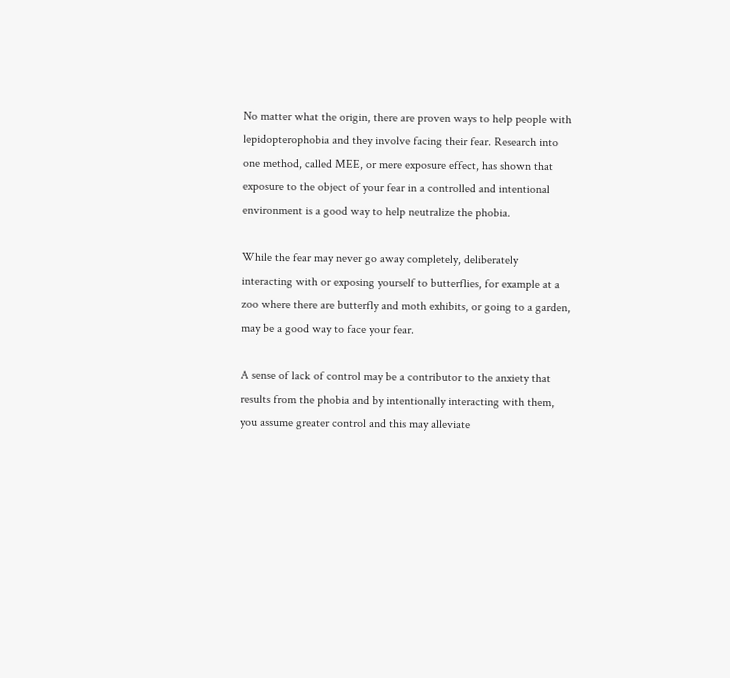No matter what the origin, there are proven ways to help people with lepidopterophobia and they involve facing their fear. Research into one method, called MEE, or mere exposure effect, has shown that exposure to the object of your fear in a controlled and intentional environment is a good way to help neutralize the phobia.

While the fear may never go away completely, deliberately interacting with or exposing yourself to butterflies, for example at a zoo where there are butterfly and moth exhibits, or going to a garden, may be a good way to face your fear.

A sense of lack of control may be a contributor to the anxiety that results from the phobia and by intentionally interacting with them, you assume greater control and this may alleviate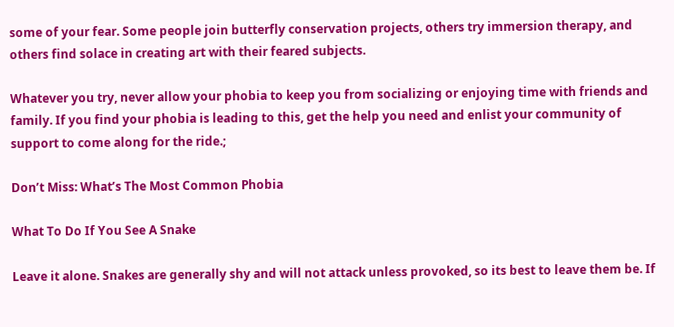some of your fear. Some people join butterfly conservation projects, others try immersion therapy, and others find solace in creating art with their feared subjects.

Whatever you try, never allow your phobia to keep you from socializing or enjoying time with friends and family. If you find your phobia is leading to this, get the help you need and enlist your community of support to come along for the ride.;

Don’t Miss: What’s The Most Common Phobia

What To Do If You See A Snake

Leave it alone. Snakes are generally shy and will not attack unless provoked, so its best to leave them be. If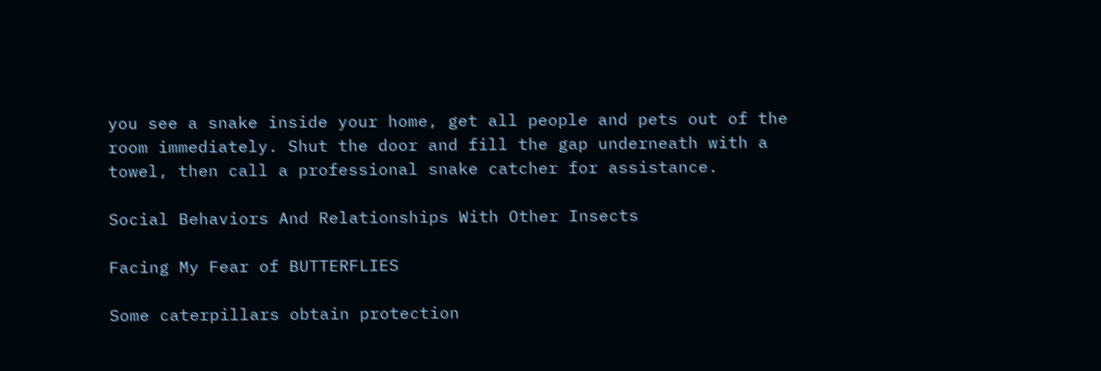you see a snake inside your home, get all people and pets out of the room immediately. Shut the door and fill the gap underneath with a towel, then call a professional snake catcher for assistance.

Social Behaviors And Relationships With Other Insects

Facing My Fear of BUTTERFLIES

Some caterpillars obtain protection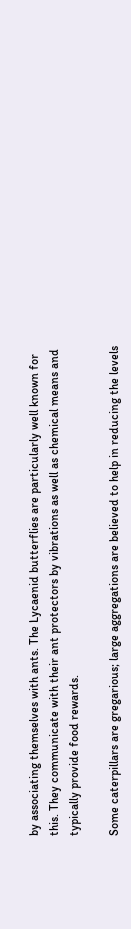by associating themselves with ants. The Lycaenid butterflies are particularly well known for this. They communicate with their ant protectors by vibrations as well as chemical means and typically provide food rewards.

Some caterpillars are gregarious; large aggregations are believed to help in reducing the levels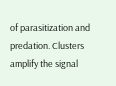of parasitization and predation. Clusters amplify the signal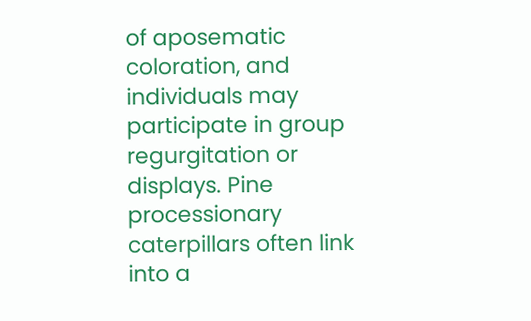of aposematic coloration, and individuals may participate in group regurgitation or displays. Pine processionary caterpillars often link into a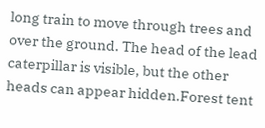long train to move through trees and over the ground. The head of the lead caterpillar is visible, but the other heads can appear hidden.Forest tent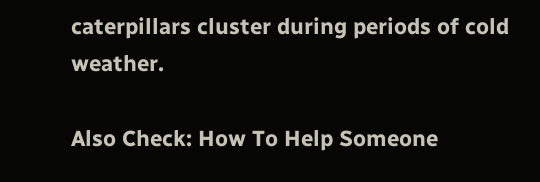caterpillars cluster during periods of cold weather.

Also Check: How To Help Someone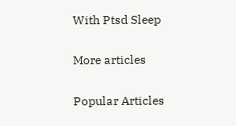With Ptsd Sleep

More articles

Popular Articles